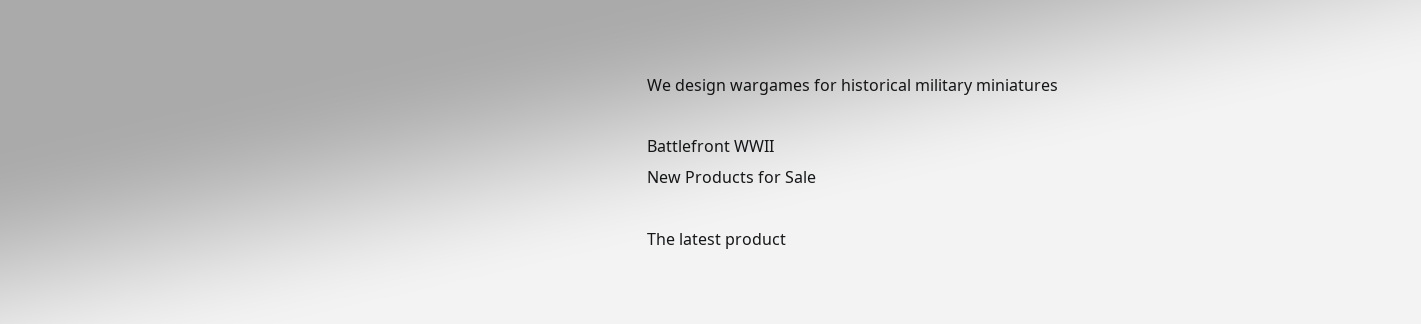We design wargames for historical military miniatures

Battlefront WWII
New Products for Sale

The latest product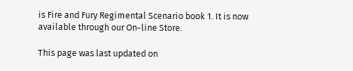is Fire and Fury Regimental Scenario book 1. It is now available through our On-line Store.

This page was last updated on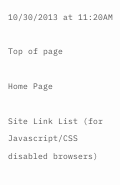10/30/2013 at 11:20AM

Top of page

Home Page

Site Link List (for Javascript/CSS disabled browsers)